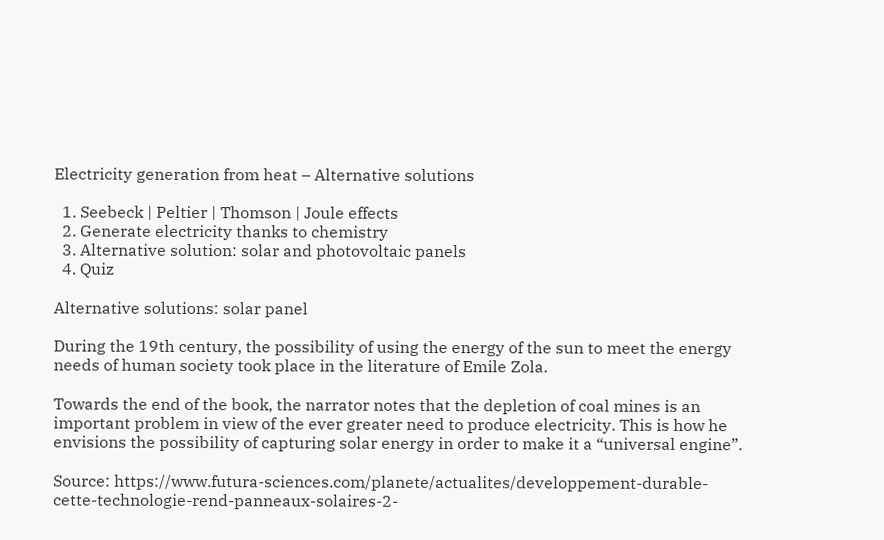Electricity generation from heat – Alternative solutions

  1. Seebeck | Peltier | Thomson | Joule effects
  2. Generate electricity thanks to chemistry
  3. Alternative solution: solar and photovoltaic panels
  4. Quiz

Alternative solutions: solar panel

During the 19th century, the possibility of using the energy of the sun to meet the energy needs of human society took place in the literature of Emile Zola.

Towards the end of the book, the narrator notes that the depletion of coal mines is an important problem in view of the ever greater need to produce electricity. This is how he envisions the possibility of capturing solar energy in order to make it a “universal engine”.

Source: https://www.futura-sciences.com/planete/actualites/developpement-durable-cette-technologie-rend-panneaux-solaires-2-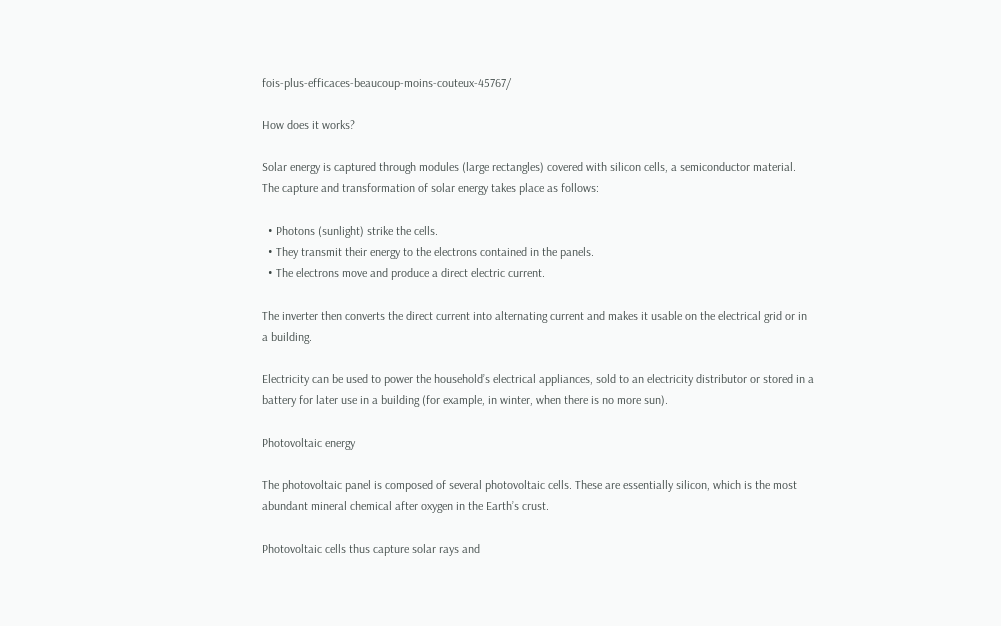fois-plus-efficaces-beaucoup-moins-couteux-45767/

How does it works?

Solar energy is captured through modules (large rectangles) covered with silicon cells, a semiconductor material. The capture and transformation of solar energy takes place as follows:

  • Photons (sunlight) strike the cells.
  • They transmit their energy to the electrons contained in the panels.
  • The electrons move and produce a direct electric current.

The inverter then converts the direct current into alternating current and makes it usable on the electrical grid or in a building.

Electricity can be used to power the household’s electrical appliances, sold to an electricity distributor or stored in a battery for later use in a building (for example, in winter, when there is no more sun).

Photovoltaic energy

The photovoltaic panel is composed of several photovoltaic cells. These are essentially silicon, which is the most abundant mineral chemical after oxygen in the Earth’s crust.

Photovoltaic cells thus capture solar rays and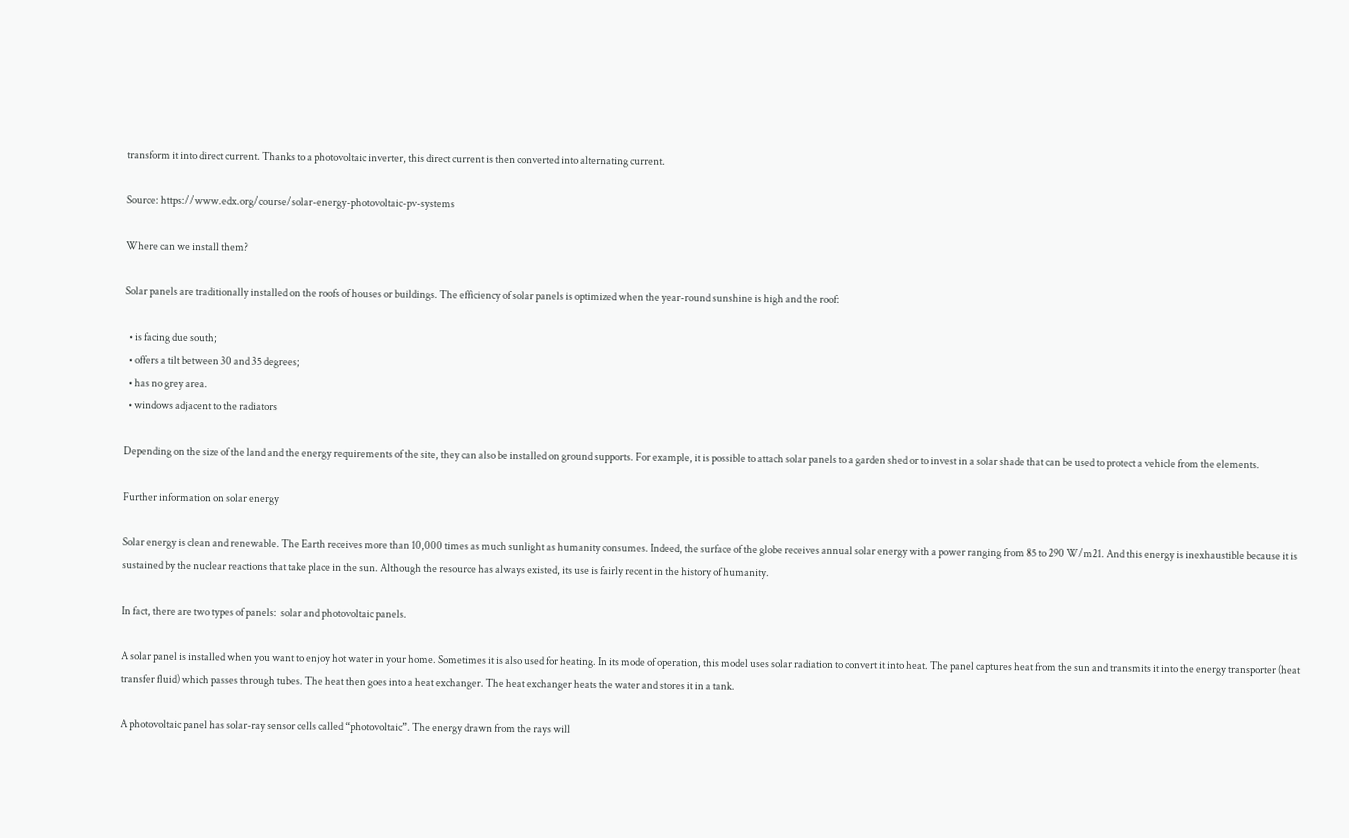transform it into direct current. Thanks to a photovoltaic inverter, this direct current is then converted into alternating current.

Source: https://www.edx.org/course/solar-energy-photovoltaic-pv-systems

Where can we install them?

Solar panels are traditionally installed on the roofs of houses or buildings. The efficiency of solar panels is optimized when the year-round sunshine is high and the roof:

  • is facing due south;
  • offers a tilt between 30 and 35 degrees;
  • has no grey area.
  • windows adjacent to the radiators

Depending on the size of the land and the energy requirements of the site, they can also be installed on ground supports. For example, it is possible to attach solar panels to a garden shed or to invest in a solar shade that can be used to protect a vehicle from the elements.

Further information on solar energy

Solar energy is clean and renewable. The Earth receives more than 10,000 times as much sunlight as humanity consumes. Indeed, the surface of the globe receives annual solar energy with a power ranging from 85 to 290 W/m21. And this energy is inexhaustible because it is sustained by the nuclear reactions that take place in the sun. Although the resource has always existed, its use is fairly recent in the history of humanity.

In fact, there are two types of panels:  solar and photovoltaic panels.

A solar panel is installed when you want to enjoy hot water in your home. Sometimes it is also used for heating. In its mode of operation, this model uses solar radiation to convert it into heat. The panel captures heat from the sun and transmits it into the energy transporter (heat transfer fluid) which passes through tubes. The heat then goes into a heat exchanger. The heat exchanger heats the water and stores it in a tank.

A photovoltaic panel has solar-ray sensor cells called “photovoltaic”. The energy drawn from the rays will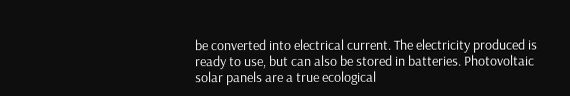be converted into electrical current. The electricity produced is ready to use, but can also be stored in batteries. Photovoltaic solar panels are a true ecological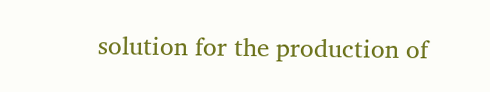solution for the production of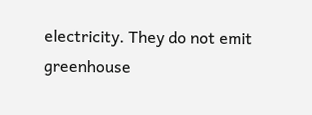electricity. They do not emit greenhouse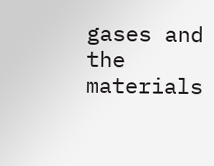gases and the materials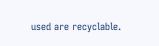used are recyclable.